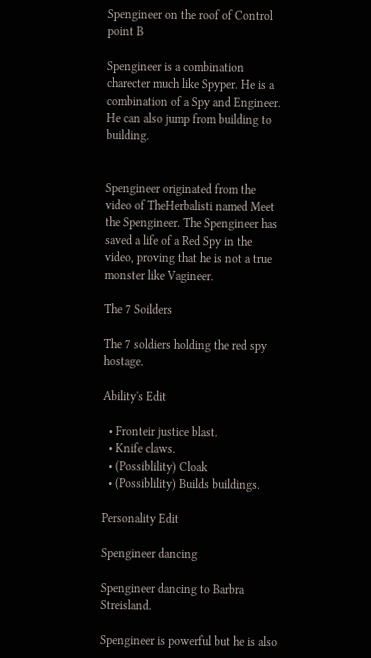Spengineer on the roof of Control point B

Spengineer is a combination charecter much like Spyper. He is a combination of a Spy and Engineer. He can also jump from building to building.


Spengineer originated from the video of TheHerbalisti named Meet the Spengineer. The Spengineer has saved a life of a Red Spy in the video, proving that he is not a true monster like Vagineer.

The 7 Soilders

The 7 soldiers holding the red spy hostage.

Ability's Edit

  • Fronteir justice blast.
  • Knife claws.
  • (Possiblility) Cloak
  • (Possiblility) Builds buildings.

Personality Edit

Spengineer dancing

Spengineer dancing to Barbra Streisland.

Spengineer is powerful but he is also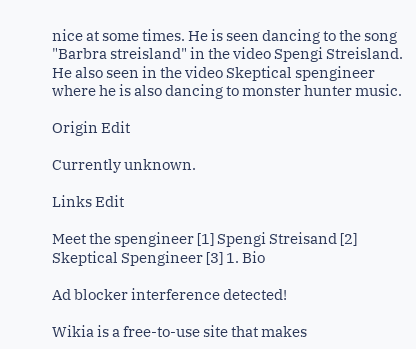nice at some times. He is seen dancing to the song "Barbra streisland" in the video Spengi Streisland. He also seen in the video Skeptical spengineer where he is also dancing to monster hunter music.

Origin Edit

Currently unknown.

Links Edit

Meet the spengineer [1] Spengi Streisand [2] Skeptical Spengineer [3] 1. Bio

Ad blocker interference detected!

Wikia is a free-to-use site that makes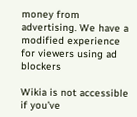money from advertising. We have a modified experience for viewers using ad blockers

Wikia is not accessible if you’ve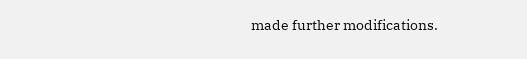made further modifications.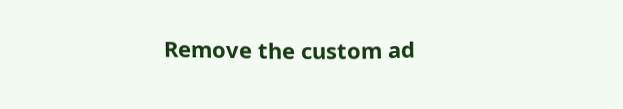Remove the custom ad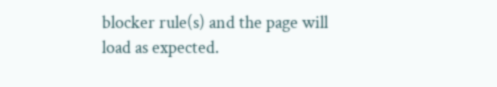blocker rule(s) and the page will load as expected.